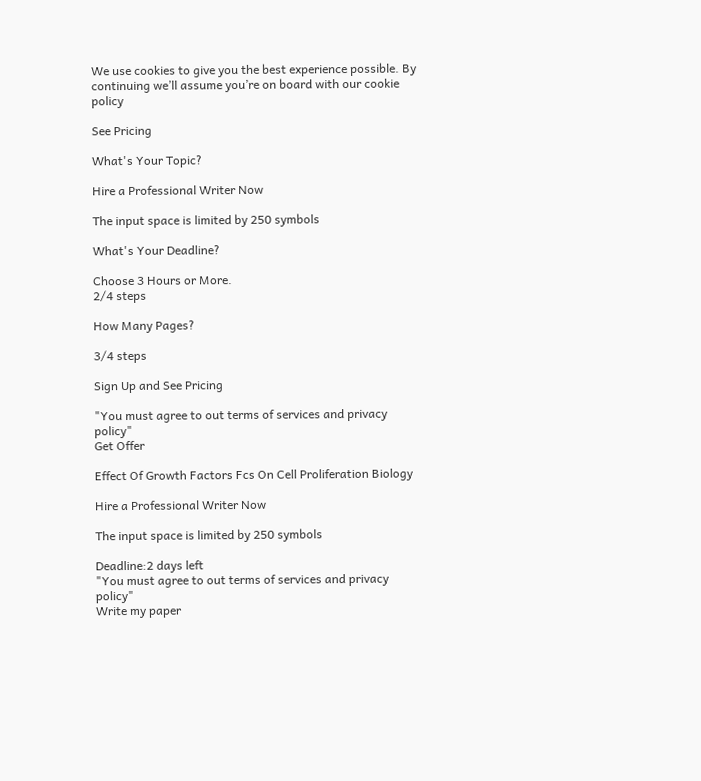We use cookies to give you the best experience possible. By continuing we’ll assume you’re on board with our cookie policy

See Pricing

What's Your Topic?

Hire a Professional Writer Now

The input space is limited by 250 symbols

What's Your Deadline?

Choose 3 Hours or More.
2/4 steps

How Many Pages?

3/4 steps

Sign Up and See Pricing

"You must agree to out terms of services and privacy policy"
Get Offer

Effect Of Growth Factors Fcs On Cell Proliferation Biology

Hire a Professional Writer Now

The input space is limited by 250 symbols

Deadline:2 days left
"You must agree to out terms of services and privacy policy"
Write my paper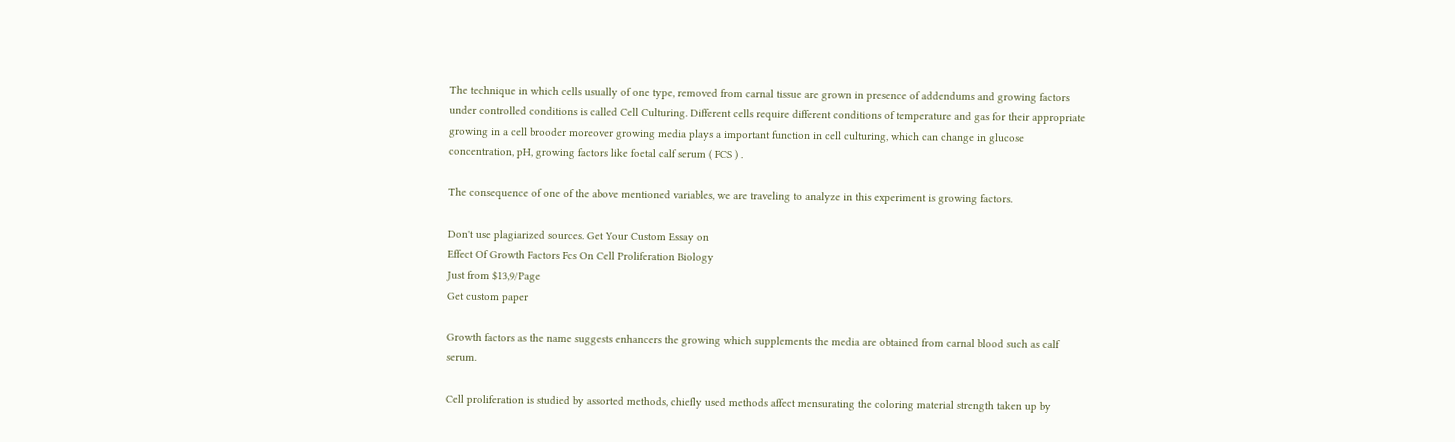The technique in which cells usually of one type, removed from carnal tissue are grown in presence of addendums and growing factors under controlled conditions is called Cell Culturing. Different cells require different conditions of temperature and gas for their appropriate growing in a cell brooder moreover growing media plays a important function in cell culturing, which can change in glucose concentration, pH, growing factors like foetal calf serum ( FCS ) .

The consequence of one of the above mentioned variables, we are traveling to analyze in this experiment is growing factors.

Don't use plagiarized sources. Get Your Custom Essay on
Effect Of Growth Factors Fcs On Cell Proliferation Biology
Just from $13,9/Page
Get custom paper

Growth factors as the name suggests enhancers the growing which supplements the media are obtained from carnal blood such as calf serum.

Cell proliferation is studied by assorted methods, chiefly used methods affect mensurating the coloring material strength taken up by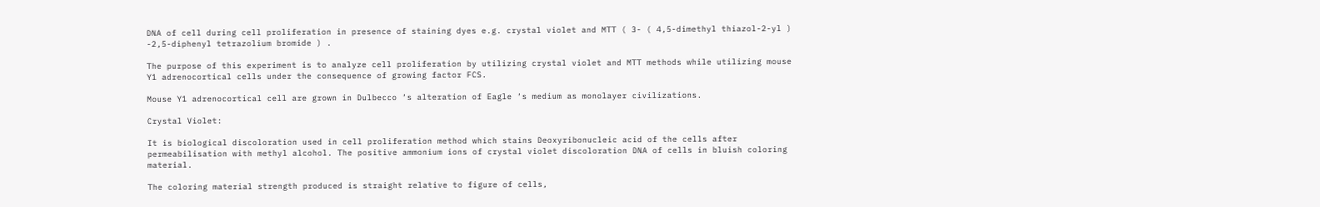DNA of cell during cell proliferation in presence of staining dyes e.g. crystal violet and MTT ( 3- ( 4,5-dimethyl thiazol-2-yl ) -2,5-diphenyl tetrazolium bromide ) .

The purpose of this experiment is to analyze cell proliferation by utilizing crystal violet and MTT methods while utilizing mouse Y1 adrenocortical cells under the consequence of growing factor FCS.

Mouse Y1 adrenocortical cell are grown in Dulbecco ‘s alteration of Eagle ‘s medium as monolayer civilizations.

Crystal Violet:

It is biological discoloration used in cell proliferation method which stains Deoxyribonucleic acid of the cells after permeabilisation with methyl alcohol. The positive ammonium ions of crystal violet discoloration DNA of cells in bluish coloring material.

The coloring material strength produced is straight relative to figure of cells,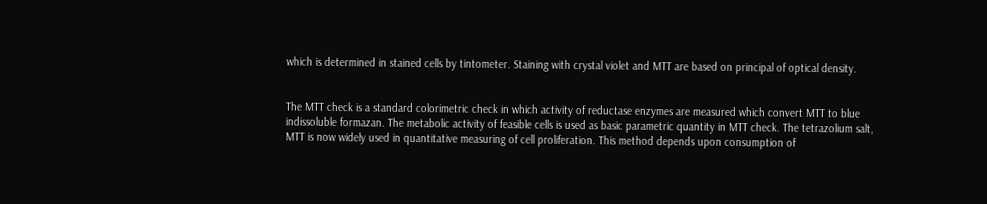which is determined in stained cells by tintometer. Staining with crystal violet and MTT are based on principal of optical density.


The MTT check is a standard colorimetric check in which activity of reductase enzymes are measured which convert MTT to blue indissoluble formazan. The metabolic activity of feasible cells is used as basic parametric quantity in MTT check. The tetrazolium salt, MTT is now widely used in quantitative measuring of cell proliferation. This method depends upon consumption of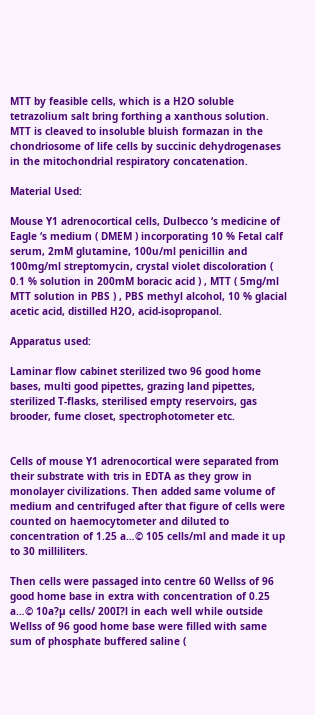MTT by feasible cells, which is a H2O soluble tetrazolium salt bring forthing a xanthous solution. MTT is cleaved to insoluble bluish formazan in the chondriosome of life cells by succinic dehydrogenases in the mitochondrial respiratory concatenation.

Material Used:

Mouse Y1 adrenocortical cells, Dulbecco ‘s medicine of Eagle ‘s medium ( DMEM ) incorporating 10 % Fetal calf serum, 2mM glutamine, 100u/ml penicillin and 100mg/ml streptomycin, crystal violet discoloration ( 0.1 % solution in 200mM boracic acid ) , MTT ( 5mg/ml MTT solution in PBS ) , PBS methyl alcohol, 10 % glacial acetic acid, distilled H2O, acid-isopropanol.

Apparatus used:

Laminar flow cabinet sterilized two 96 good home bases, multi good pipettes, grazing land pipettes, sterilized T-flasks, sterilised empty reservoirs, gas brooder, fume closet, spectrophotometer etc.


Cells of mouse Y1 adrenocortical were separated from their substrate with tris in EDTA as they grow in monolayer civilizations. Then added same volume of medium and centrifuged after that figure of cells were counted on haemocytometer and diluted to concentration of 1.25 a…© 105 cells/ml and made it up to 30 milliliters.

Then cells were passaged into centre 60 Wellss of 96 good home base in extra with concentration of 0.25 a…© 10a?µ cells/ 200I?l in each well while outside Wellss of 96 good home base were filled with same sum of phosphate buffered saline (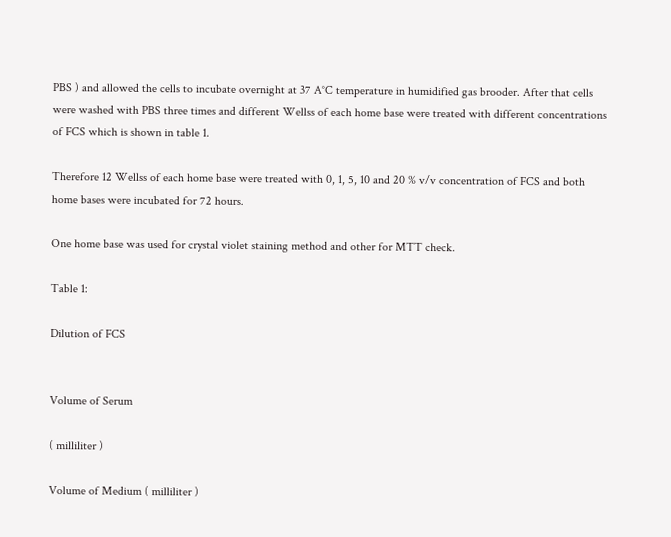PBS ) and allowed the cells to incubate overnight at 37 A°C temperature in humidified gas brooder. After that cells were washed with PBS three times and different Wellss of each home base were treated with different concentrations of FCS which is shown in table 1.

Therefore 12 Wellss of each home base were treated with 0, 1, 5, 10 and 20 % v/v concentration of FCS and both home bases were incubated for 72 hours.

One home base was used for crystal violet staining method and other for MTT check.

Table 1:

Dilution of FCS


Volume of Serum

( milliliter )

Volume of Medium ( milliliter )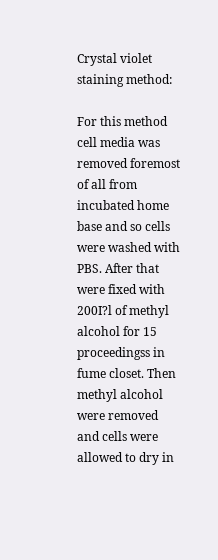Crystal violet staining method:

For this method cell media was removed foremost of all from incubated home base and so cells were washed with PBS. After that were fixed with 200I?l of methyl alcohol for 15 proceedingss in fume closet. Then methyl alcohol were removed and cells were allowed to dry in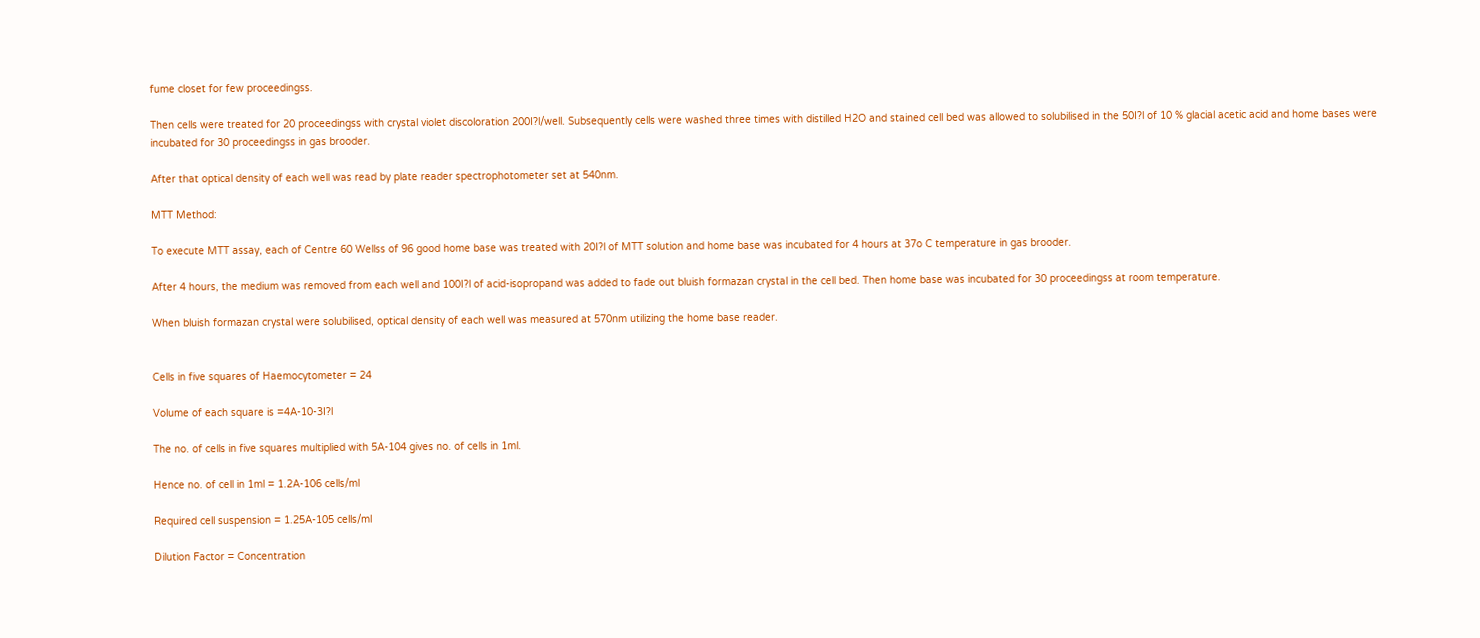fume closet for few proceedingss.

Then cells were treated for 20 proceedingss with crystal violet discoloration 200I?l/well. Subsequently cells were washed three times with distilled H2O and stained cell bed was allowed to solubilised in the 50I?l of 10 % glacial acetic acid and home bases were incubated for 30 proceedingss in gas brooder.

After that optical density of each well was read by plate reader spectrophotometer set at 540nm.

MTT Method:

To execute MTT assay, each of Centre 60 Wellss of 96 good home base was treated with 20I?l of MTT solution and home base was incubated for 4 hours at 37o C temperature in gas brooder.

After 4 hours, the medium was removed from each well and 100I?l of acid-isopropand was added to fade out bluish formazan crystal in the cell bed. Then home base was incubated for 30 proceedingss at room temperature.

When bluish formazan crystal were solubilised, optical density of each well was measured at 570nm utilizing the home base reader.


Cells in five squares of Haemocytometer = 24

Volume of each square is =4A-10-3I?l

The no. of cells in five squares multiplied with 5A-104 gives no. of cells in 1ml.

Hence no. of cell in 1ml = 1.2A-106 cells/ml

Required cell suspension = 1.25A-105 cells/ml

Dilution Factor = Concentration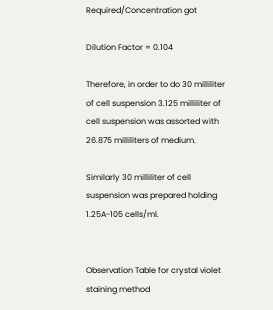Required/Concentration got

Dilution Factor = 0.104

Therefore, in order to do 30 milliliter of cell suspension 3.125 milliliter of cell suspension was assorted with 26.875 milliliters of medium.

Similarly 30 milliliter of cell suspension was prepared holding 1.25A-105 cells/ml.


Observation Table for crystal violet staining method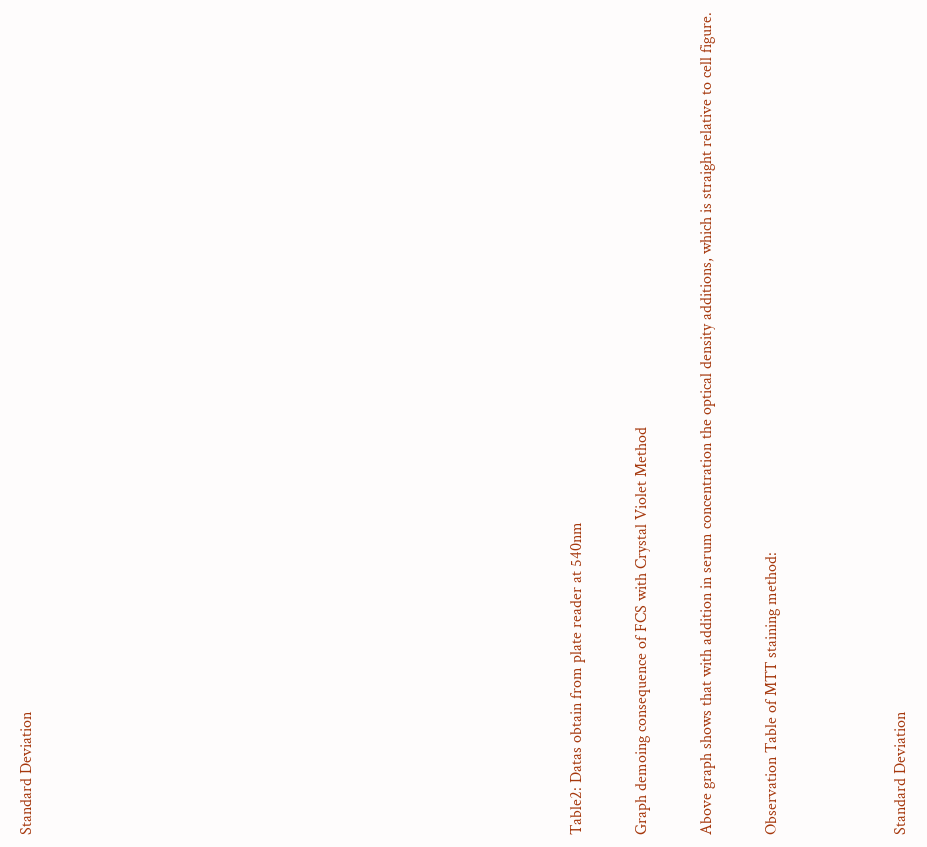Standard Deviation
















Table2: Datas obtain from plate reader at 540nm

Graph demoing consequence of FCS with Crystal Violet Method

Above graph shows that with addition in serum concentration the optical density additions, which is straight relative to cell figure.

Observation Table of MTT staining method:



Standard Deviation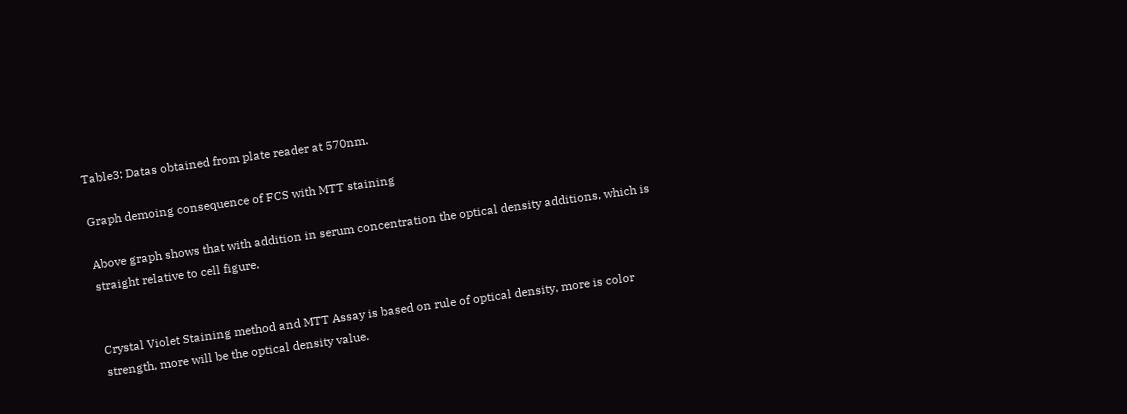Table3: Datas obtained from plate reader at 570nm.

Graph demoing consequence of FCS with MTT staining

Above graph shows that with addition in serum concentration the optical density additions, which is straight relative to cell figure.


Crystal Violet Staining method and MTT Assay is based on rule of optical density, more is color strength, more will be the optical density value.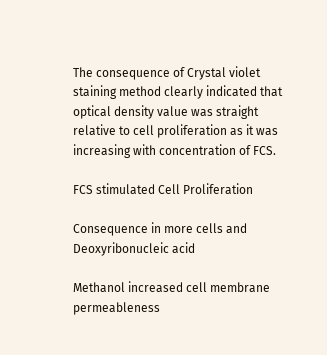The consequence of Crystal violet staining method clearly indicated that optical density value was straight relative to cell proliferation as it was increasing with concentration of FCS.

FCS stimulated Cell Proliferation

Consequence in more cells and Deoxyribonucleic acid

Methanol increased cell membrane permeableness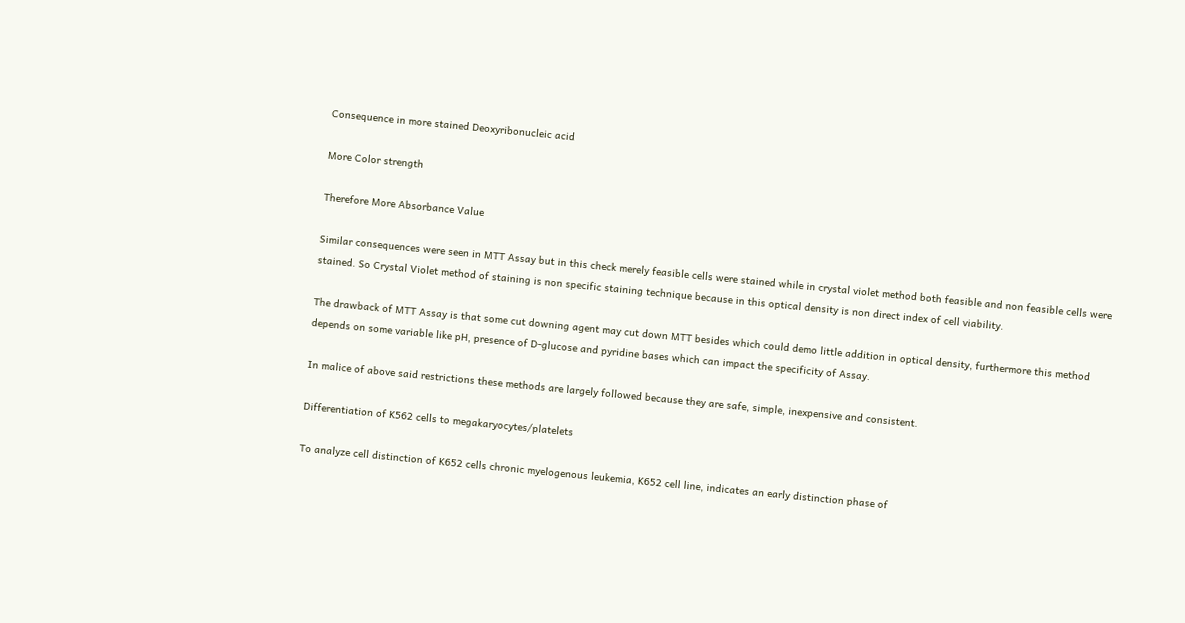Consequence in more stained Deoxyribonucleic acid

More Color strength

Therefore More Absorbance Value

Similar consequences were seen in MTT Assay but in this check merely feasible cells were stained while in crystal violet method both feasible and non feasible cells were stained. So Crystal Violet method of staining is non specific staining technique because in this optical density is non direct index of cell viability.

The drawback of MTT Assay is that some cut downing agent may cut down MTT besides which could demo little addition in optical density, furthermore this method depends on some variable like pH, presence of D-glucose and pyridine bases which can impact the specificity of Assay.

In malice of above said restrictions these methods are largely followed because they are safe, simple, inexpensive and consistent.

Differentiation of K562 cells to megakaryocytes/platelets

To analyze cell distinction of K652 cells chronic myelogenous leukemia, K652 cell line, indicates an early distinction phase of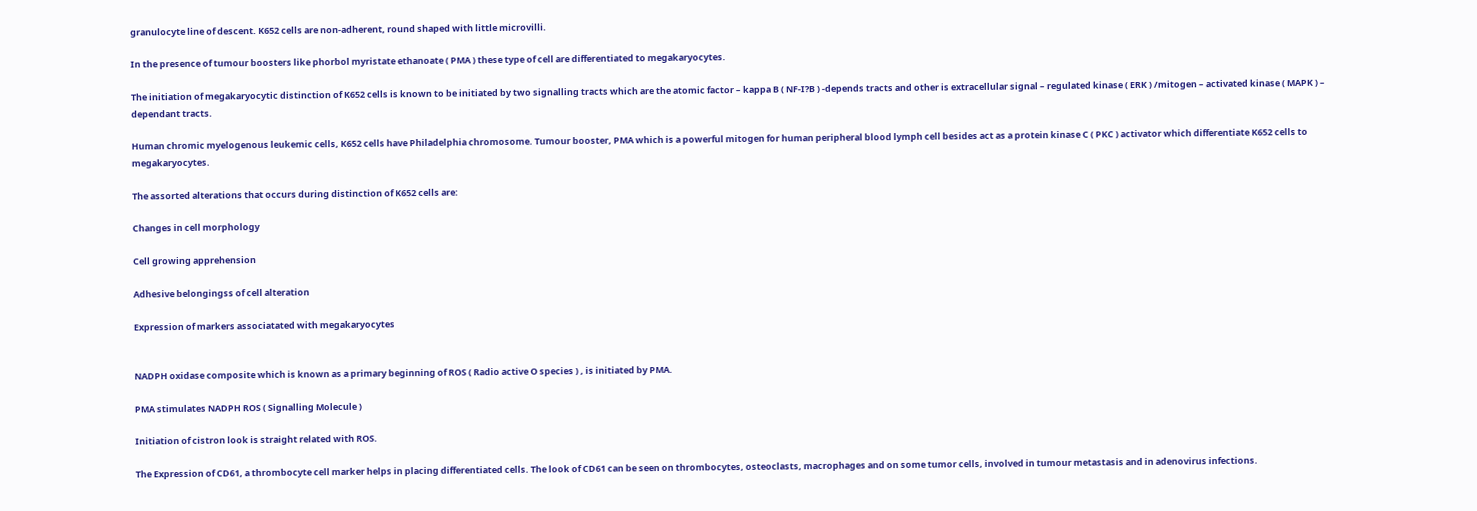granulocyte line of descent. K652 cells are non-adherent, round shaped with little microvilli.

In the presence of tumour boosters like phorbol myristate ethanoate ( PMA ) these type of cell are differentiated to megakaryocytes.

The initiation of megakaryocytic distinction of K652 cells is known to be initiated by two signalling tracts which are the atomic factor – kappa B ( NF-I?B ) -depends tracts and other is extracellular signal – regulated kinase ( ERK ) /mitogen – activated kinase ( MAPK ) – dependant tracts.

Human chromic myelogenous leukemic cells, K652 cells have Philadelphia chromosome. Tumour booster, PMA which is a powerful mitogen for human peripheral blood lymph cell besides act as a protein kinase C ( PKC ) activator which differentiate K652 cells to megakaryocytes.

The assorted alterations that occurs during distinction of K652 cells are:

Changes in cell morphology

Cell growing apprehension

Adhesive belongingss of cell alteration

Expression of markers associatated with megakaryocytes


NADPH oxidase composite which is known as a primary beginning of ROS ( Radio active O species ) , is initiated by PMA.

PMA stimulates NADPH ROS ( Signalling Molecule )

Initiation of cistron look is straight related with ROS.

The Expression of CD61, a thrombocyte cell marker helps in placing differentiated cells. The look of CD61 can be seen on thrombocytes, osteoclasts, macrophages and on some tumor cells, involved in tumour metastasis and in adenovirus infections.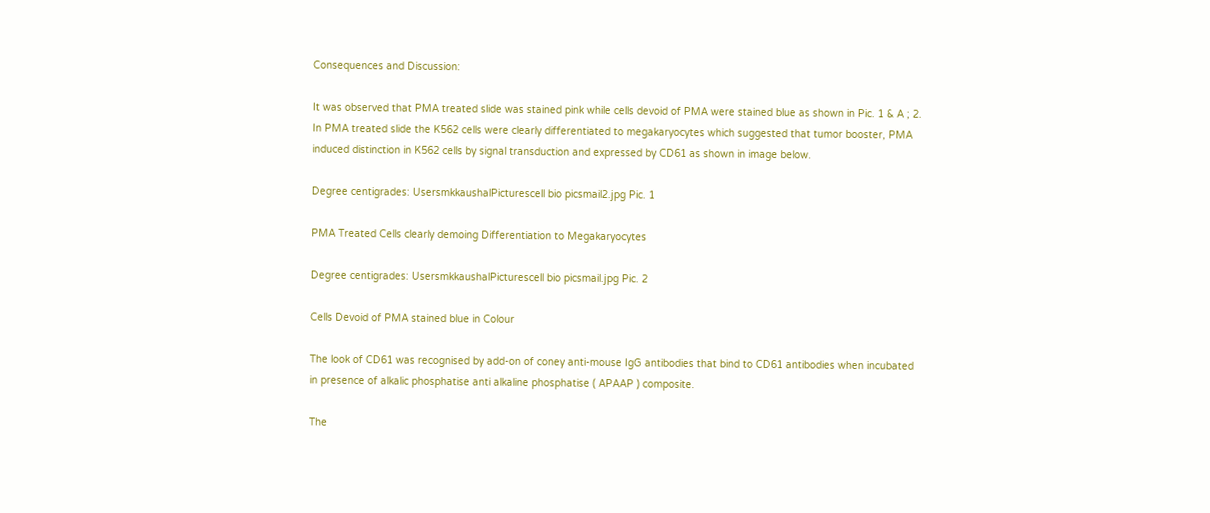Consequences and Discussion:

It was observed that PMA treated slide was stained pink while cells devoid of PMA were stained blue as shown in Pic. 1 & A ; 2. In PMA treated slide the K562 cells were clearly differentiated to megakaryocytes which suggested that tumor booster, PMA induced distinction in K562 cells by signal transduction and expressed by CD61 as shown in image below.

Degree centigrades: UsersmkkaushalPicturescell bio picsmail2.jpg Pic. 1

PMA Treated Cells clearly demoing Differentiation to Megakaryocytes

Degree centigrades: UsersmkkaushalPicturescell bio picsmail.jpg Pic. 2

Cells Devoid of PMA stained blue in Colour

The look of CD61 was recognised by add-on of coney anti-mouse IgG antibodies that bind to CD61 antibodies when incubated in presence of alkalic phosphatise anti alkaline phosphatise ( APAAP ) composite.

The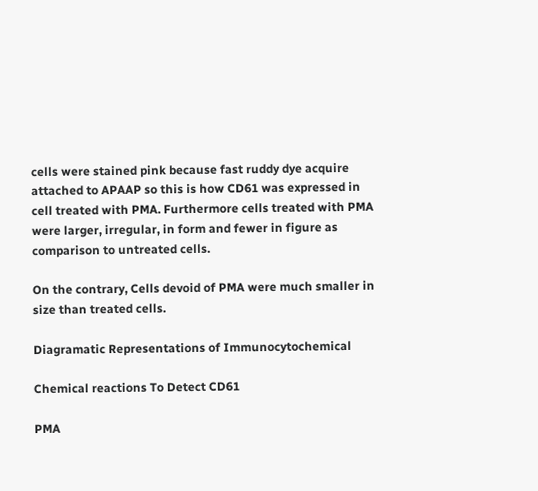cells were stained pink because fast ruddy dye acquire attached to APAAP so this is how CD61 was expressed in cell treated with PMA. Furthermore cells treated with PMA were larger, irregular, in form and fewer in figure as comparison to untreated cells.

On the contrary, Cells devoid of PMA were much smaller in size than treated cells.

Diagramatic Representations of Immunocytochemical

Chemical reactions To Detect CD61

PMA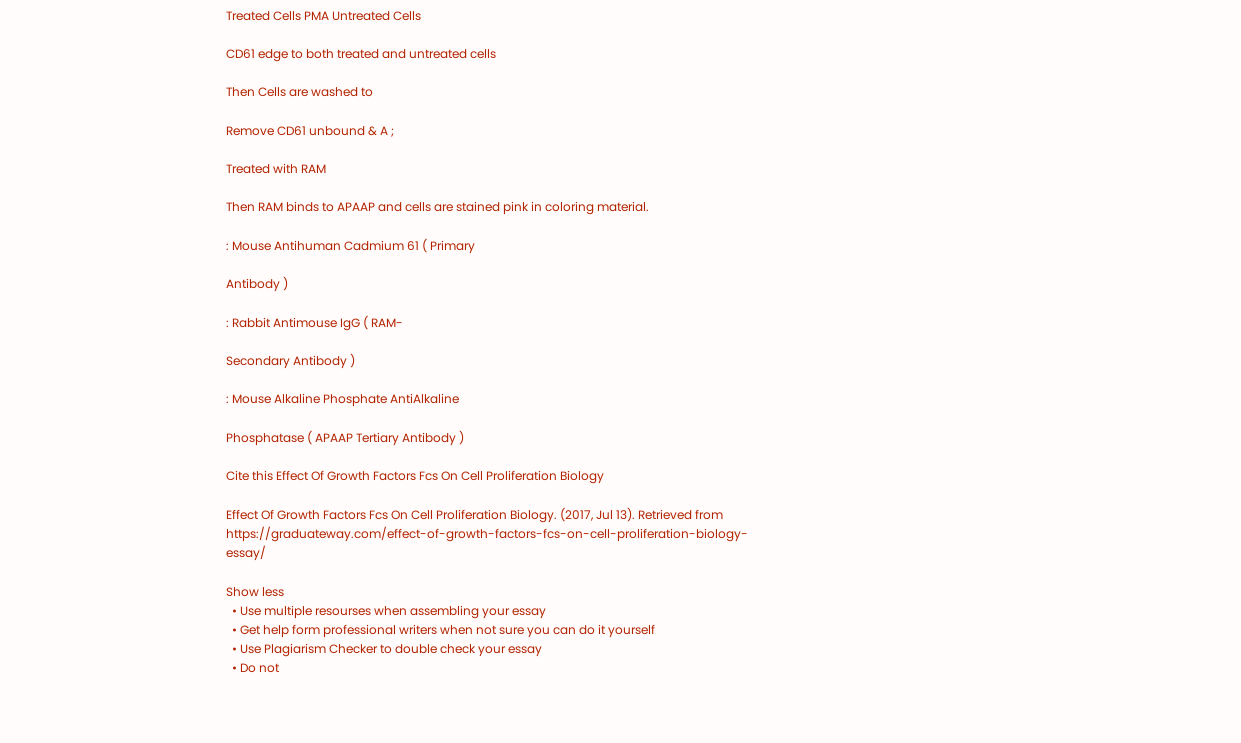Treated Cells PMA Untreated Cells

CD61 edge to both treated and untreated cells

Then Cells are washed to

Remove CD61 unbound & A ;

Treated with RAM

Then RAM binds to APAAP and cells are stained pink in coloring material.

: Mouse Antihuman Cadmium 61 ( Primary

Antibody )

: Rabbit Antimouse IgG ( RAM-

Secondary Antibody )

: Mouse Alkaline Phosphate AntiAlkaline

Phosphatase ( APAAP Tertiary Antibody )

Cite this Effect Of Growth Factors Fcs On Cell Proliferation Biology

Effect Of Growth Factors Fcs On Cell Proliferation Biology. (2017, Jul 13). Retrieved from https://graduateway.com/effect-of-growth-factors-fcs-on-cell-proliferation-biology-essay/

Show less
  • Use multiple resourses when assembling your essay
  • Get help form professional writers when not sure you can do it yourself
  • Use Plagiarism Checker to double check your essay
  • Do not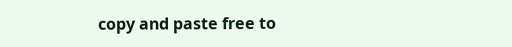copy and paste free to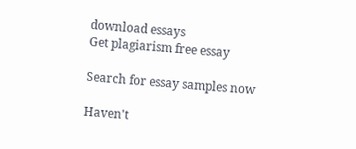download essays
Get plagiarism free essay

Search for essay samples now

Haven't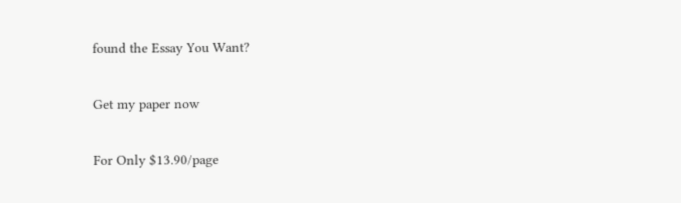found the Essay You Want?

Get my paper now

For Only $13.90/page